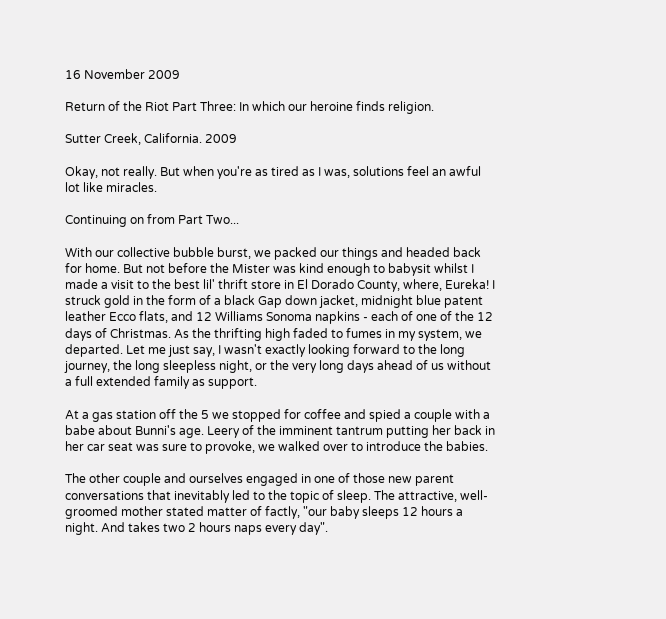16 November 2009

Return of the Riot Part Three: In which our heroine finds religion.

Sutter Creek, California. 2009

Okay, not really. But when you're as tired as I was, solutions feel an awful lot like miracles.

Continuing on from Part Two...

With our collective bubble burst, we packed our things and headed back for home. But not before the Mister was kind enough to babysit whilst I made a visit to the best lil' thrift store in El Dorado County, where, Eureka! I struck gold in the form of a black Gap down jacket, midnight blue patent leather Ecco flats, and 12 Williams Sonoma napkins - each of one of the 12 days of Christmas. As the thrifting high faded to fumes in my system, we departed. Let me just say, I wasn't exactly looking forward to the long journey, the long sleepless night, or the very long days ahead of us without a full extended family as support.

At a gas station off the 5 we stopped for coffee and spied a couple with a babe about Bunni's age. Leery of the imminent tantrum putting her back in her car seat was sure to provoke, we walked over to introduce the babies.

The other couple and ourselves engaged in one of those new parent conversations that inevitably led to the topic of sleep. The attractive, well-groomed mother stated matter of factly, "our baby sleeps 12 hours a night. And takes two 2 hours naps every day".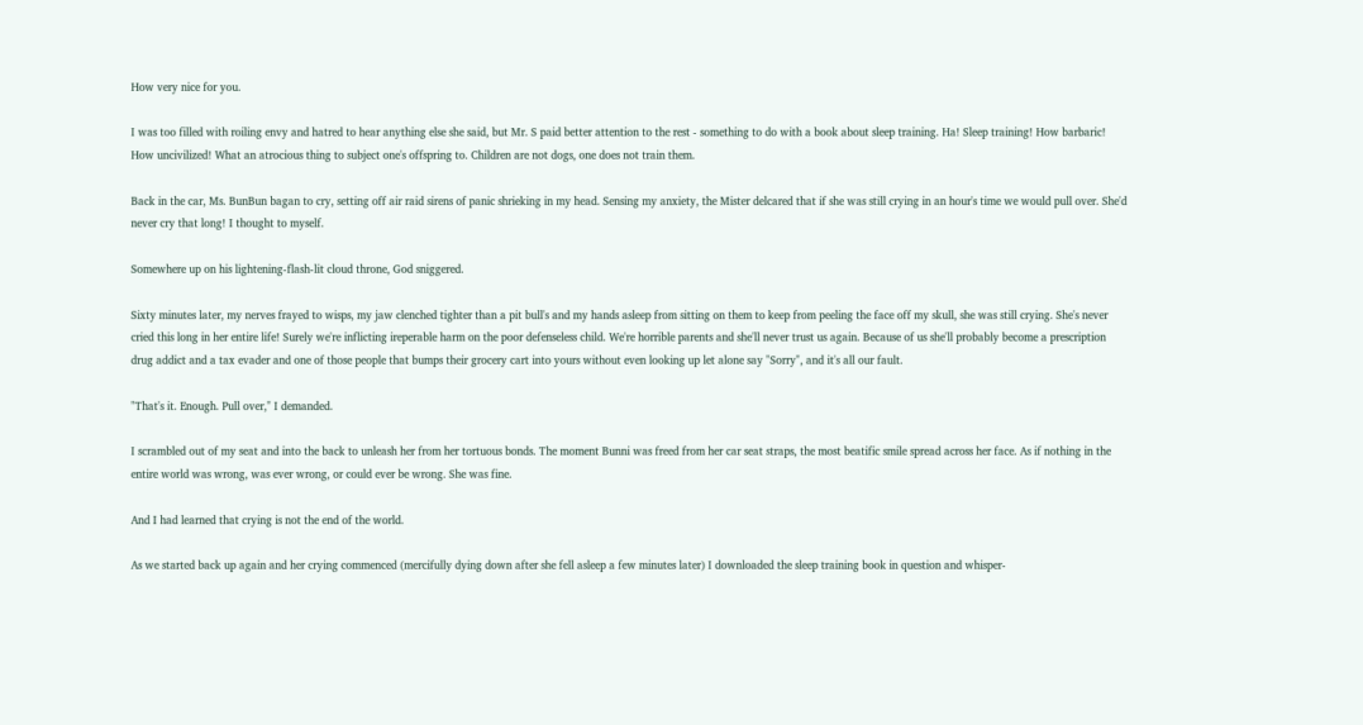How very nice for you.

I was too filled with roiling envy and hatred to hear anything else she said, but Mr. S paid better attention to the rest - something to do with a book about sleep training. Ha! Sleep training! How barbaric! How uncivilized! What an atrocious thing to subject one's offspring to. Children are not dogs, one does not train them.

Back in the car, Ms. BunBun bagan to cry, setting off air raid sirens of panic shrieking in my head. Sensing my anxiety, the Mister delcared that if she was still crying in an hour's time we would pull over. She'd never cry that long! I thought to myself.

Somewhere up on his lightening-flash-lit cloud throne, God sniggered.

Sixty minutes later, my nerves frayed to wisps, my jaw clenched tighter than a pit bull's and my hands asleep from sitting on them to keep from peeling the face off my skull, she was still crying. She's never cried this long in her entire life! Surely we're inflicting ireperable harm on the poor defenseless child. We're horrible parents and she'll never trust us again. Because of us she'll probably become a prescription drug addict and a tax evader and one of those people that bumps their grocery cart into yours without even looking up let alone say "Sorry", and it's all our fault.

"That's it. Enough. Pull over," I demanded.

I scrambled out of my seat and into the back to unleash her from her tortuous bonds. The moment Bunni was freed from her car seat straps, the most beatific smile spread across her face. As if nothing in the entire world was wrong, was ever wrong, or could ever be wrong. She was fine.

And I had learned that crying is not the end of the world.

As we started back up again and her crying commenced (mercifully dying down after she fell asleep a few minutes later) I downloaded the sleep training book in question and whisper-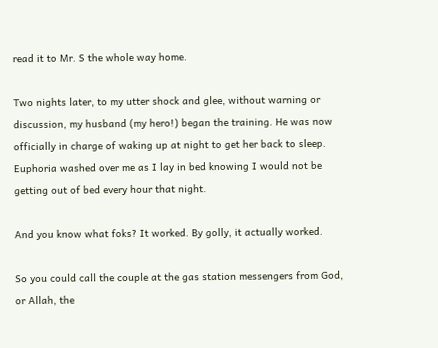read it to Mr. S the whole way home.

Two nights later, to my utter shock and glee, without warning or discussion, my husband (my hero!) began the training. He was now officially in charge of waking up at night to get her back to sleep. Euphoria washed over me as I lay in bed knowing I would not be getting out of bed every hour that night.

And you know what foks? It worked. By golly, it actually worked.

So you could call the couple at the gas station messengers from God, or Allah, the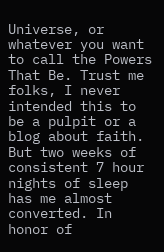Universe, or whatever you want to call the Powers That Be. Trust me folks, I never intended this to be a pulpit or a blog about faith. But two weeks of consistent 7 hour nights of sleep has me almost converted. In honor of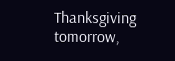Thanksgiving tomorrow,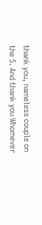thank you, nameless couple on the 5. And thank you Whomever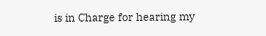is in Charge for hearing my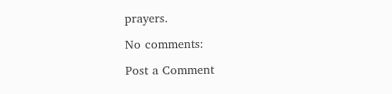prayers.

No comments:

Post a Comment